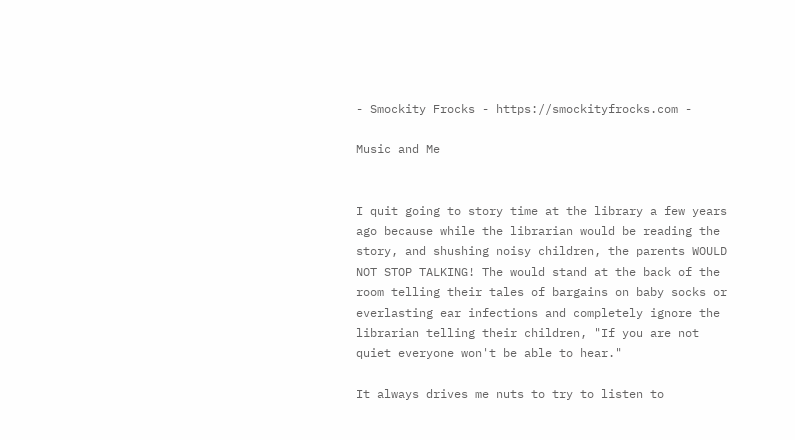- Smockity Frocks - https://smockityfrocks.com -

Music and Me


I quit going to story time at the library a few years ago because while the librarian would be reading the story, and shushing noisy children, the parents WOULD NOT STOP TALKING! The would stand at the back of the room telling their tales of bargains on baby socks or everlasting ear infections and completely ignore the librarian telling their children, "If you are not quiet everyone won't be able to hear."

It always drives me nuts to try to listen to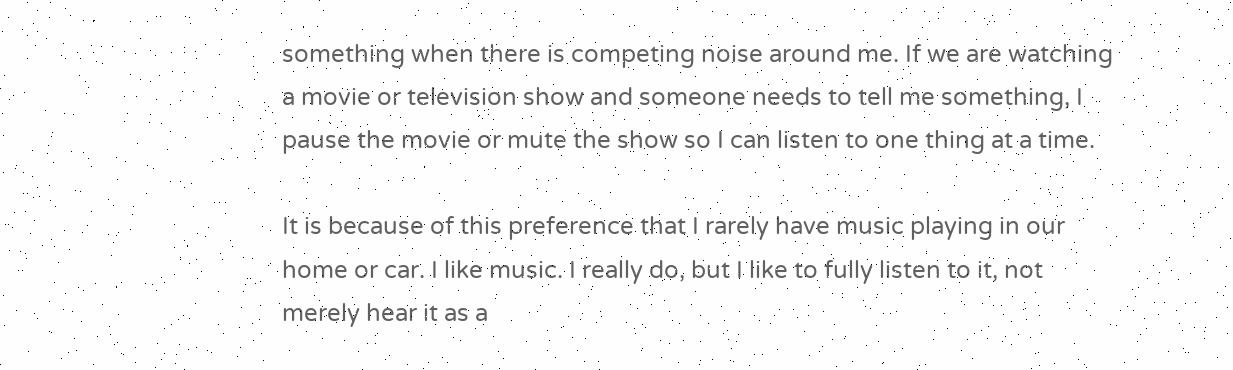something when there is competing noise around me. If we are watching a movie or television show and someone needs to tell me something, I pause the movie or mute the show so I can listen to one thing at a time.

It is because of this preference that I rarely have music playing in our home or car. I like music. I really do, but I like to fully listen to it, not merely hear it as a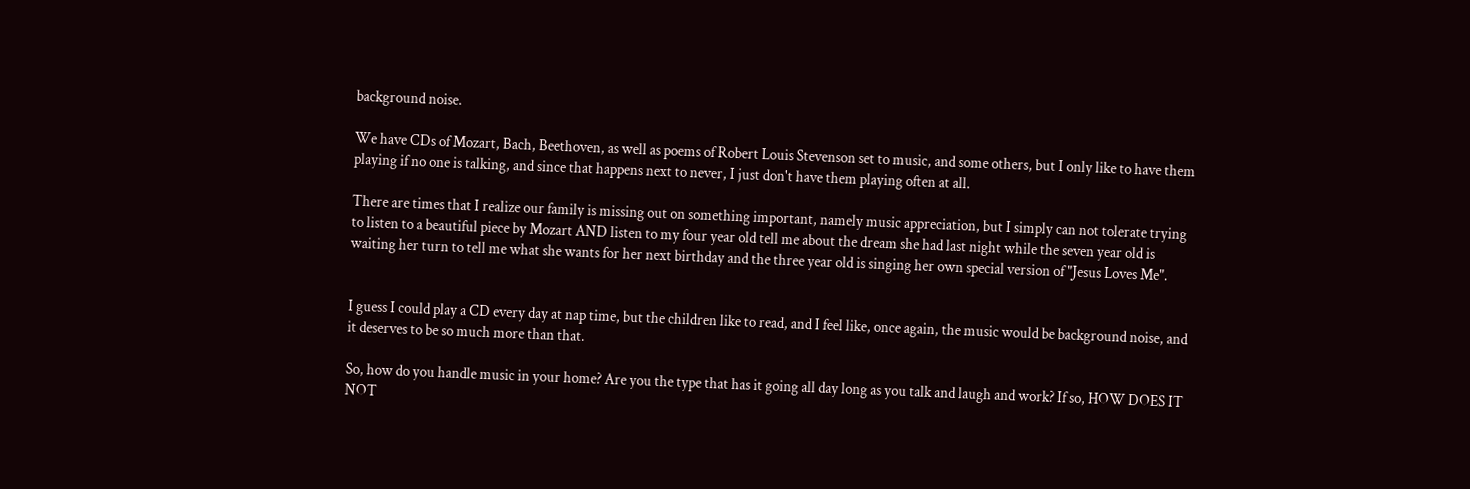background noise.

We have CDs of Mozart, Bach, Beethoven, as well as poems of Robert Louis Stevenson set to music, and some others, but I only like to have them playing if no one is talking, and since that happens next to never, I just don't have them playing often at all.

There are times that I realize our family is missing out on something important, namely music appreciation, but I simply can not tolerate trying to listen to a beautiful piece by Mozart AND listen to my four year old tell me about the dream she had last night while the seven year old is waiting her turn to tell me what she wants for her next birthday and the three year old is singing her own special version of "Jesus Loves Me".


I guess I could play a CD every day at nap time, but the children like to read, and I feel like, once again, the music would be background noise, and it deserves to be so much more than that.

So, how do you handle music in your home? Are you the type that has it going all day long as you talk and laugh and work? If so, HOW DOES IT NOT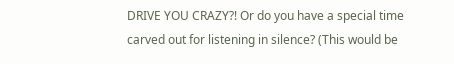DRIVE YOU CRAZY?! Or do you have a special time carved out for listening in silence? (This would be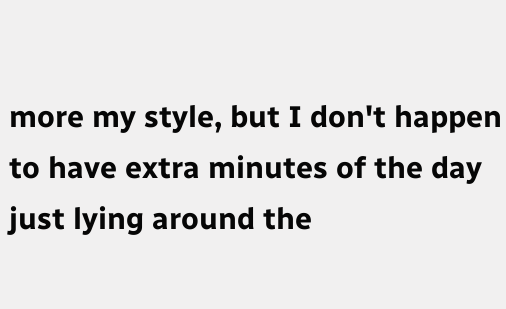more my style, but I don't happen to have extra minutes of the day just lying around the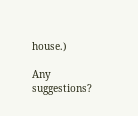house.)

Any suggestions?